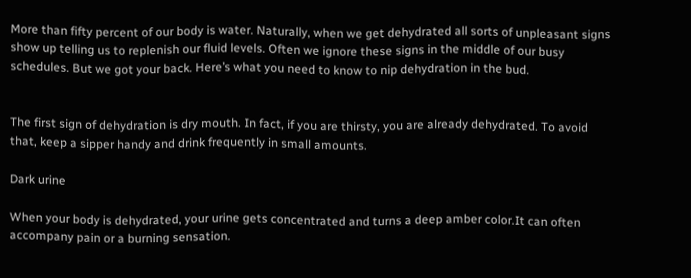More than fifty percent of our body is water. Naturally, when we get dehydrated all sorts of unpleasant signs show up telling us to replenish our fluid levels. Often we ignore these signs in the middle of our busy schedules. But we got your back. Here’s what you need to know to nip dehydration in the bud.


The first sign of dehydration is dry mouth. In fact, if you are thirsty, you are already dehydrated. To avoid that, keep a sipper handy and drink frequently in small amounts.

Dark urine

When your body is dehydrated, your urine gets concentrated and turns a deep amber color.It can often accompany pain or a burning sensation.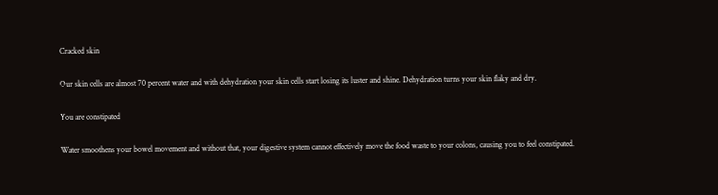Cracked skin

Our skin cells are almost 70 percent water and with dehydration your skin cells start losing its luster and shine. Dehydration turns your skin flaky and dry.

You are constipated

Water smoothens your bowel movement and without that, your digestive system cannot effectively move the food waste to your colons, causing you to feel constipated.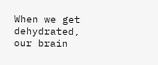When we get dehydrated, our brain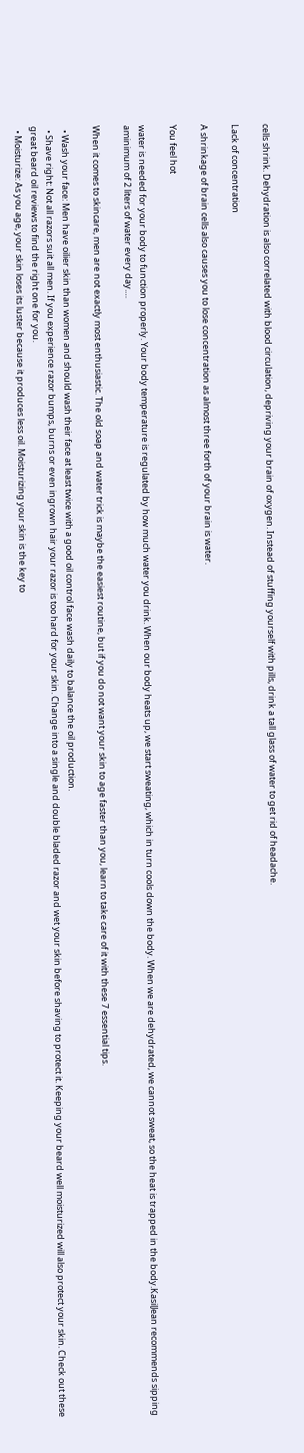cells shrink. Dehydration is also correlated with blood circulation, depriving your brain of oxygen. Instead of stuffing yourself with pills, drink a tall glass of water to get rid of headache.

Lack of concentration

A shrinkage of brain cells also causes you to lose concentration as almost three forth of your brain is water.

You feel hot

water is needed for your body to function properly. Your body temperature is regulated by how much water you drink. When our body heats up, we start sweating, which in turn cools down the body. When we are dehydrated, we cannot sweat, so the heat is trapped in the body.KasilJean recommends sipping aminimum of 2 liters of water every day.…

When it comes to skincare, men are not exactly most enthusiastic. The old soap and water trick is maybe the easiest routine, but if you do not want your skin to age faster than you, learn to take care of it with these 7 essential tips.

  • Wash your face: Men have oilier skin than women and should wash their face at least twice with a good oil control face wash daily to balance the oil production.
  • Shave right: Not all razors suit all men. If you experience razor bumps, burns or even ingrown hair your razor is too hard for your skin. Change into a single and double bladed razor and wet your skin before shaving to protect it. Keeping your beard well moisturized will also protect your skin. Check out these great beard oil reviews to find the right one for you.
  • Moisturize: As you age, your skin loses its luster because it produces less oil. Moisturizing your skin is the key to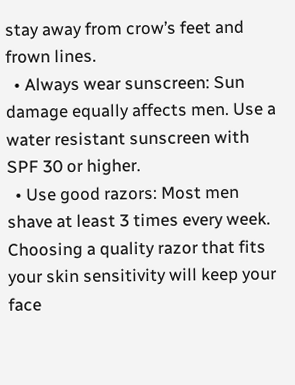stay away from crow’s feet and frown lines.
  • Always wear sunscreen: Sun damage equally affects men. Use a water resistant sunscreen with SPF 30 or higher.
  • Use good razors: Most men shave at least 3 times every week. Choosing a quality razor that fits your skin sensitivity will keep your face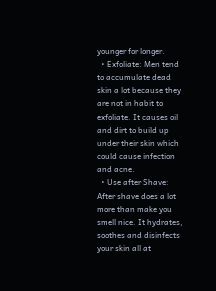younger for longer.
  • Exfoliate: Men tend to accumulate dead skin a lot because they are not in habit to exfoliate. It causes oil and dirt to build up under their skin which could cause infection and acne.
  • Use after Shave: After shave does a lot more than make you smell nice. It hydrates, soothes and disinfects your skin all at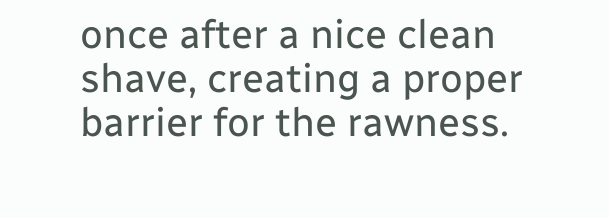once after a nice clean shave, creating a proper barrier for the rawness.